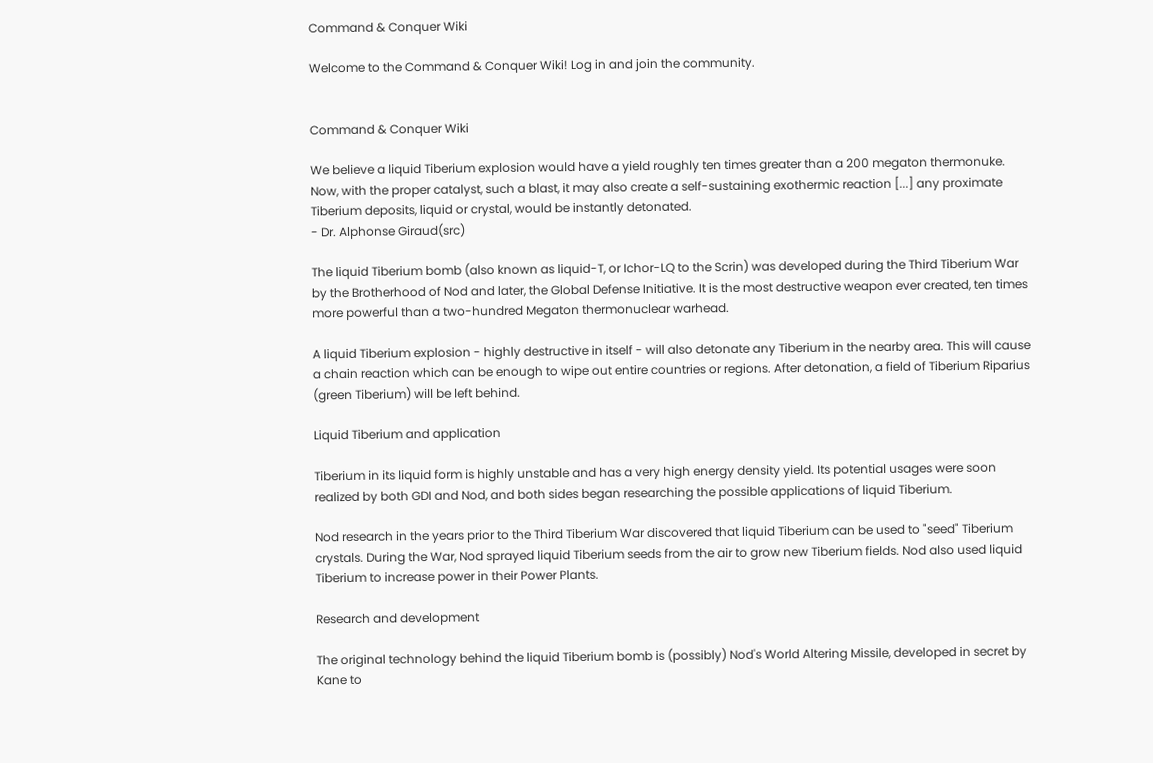Command & Conquer Wiki

Welcome to the Command & Conquer Wiki! Log in and join the community.


Command & Conquer Wiki

We believe a liquid Tiberium explosion would have a yield roughly ten times greater than a 200 megaton thermonuke. Now, with the proper catalyst, such a blast, it may also create a self-sustaining exothermic reaction [...] any proximate Tiberium deposits, liquid or crystal, would be instantly detonated.
- Dr. Alphonse Giraud(src)

The liquid Tiberium bomb (also known as liquid-T, or Ichor-LQ to the Scrin) was developed during the Third Tiberium War by the Brotherhood of Nod and later, the Global Defense Initiative. It is the most destructive weapon ever created, ten times more powerful than a two-hundred Megaton thermonuclear warhead.

A liquid Tiberium explosion - highly destructive in itself - will also detonate any Tiberium in the nearby area. This will cause a chain reaction which can be enough to wipe out entire countries or regions. After detonation, a field of Tiberium Riparius (green Tiberium) will be left behind.

Liquid Tiberium and application

Tiberium in its liquid form is highly unstable and has a very high energy density yield. Its potential usages were soon realized by both GDI and Nod, and both sides began researching the possible applications of liquid Tiberium.

Nod research in the years prior to the Third Tiberium War discovered that liquid Tiberium can be used to "seed" Tiberium crystals. During the War, Nod sprayed liquid Tiberium seeds from the air to grow new Tiberium fields. Nod also used liquid Tiberium to increase power in their Power Plants.

Research and development

The original technology behind the liquid Tiberium bomb is (possibly) Nod's World Altering Missile, developed in secret by Kane to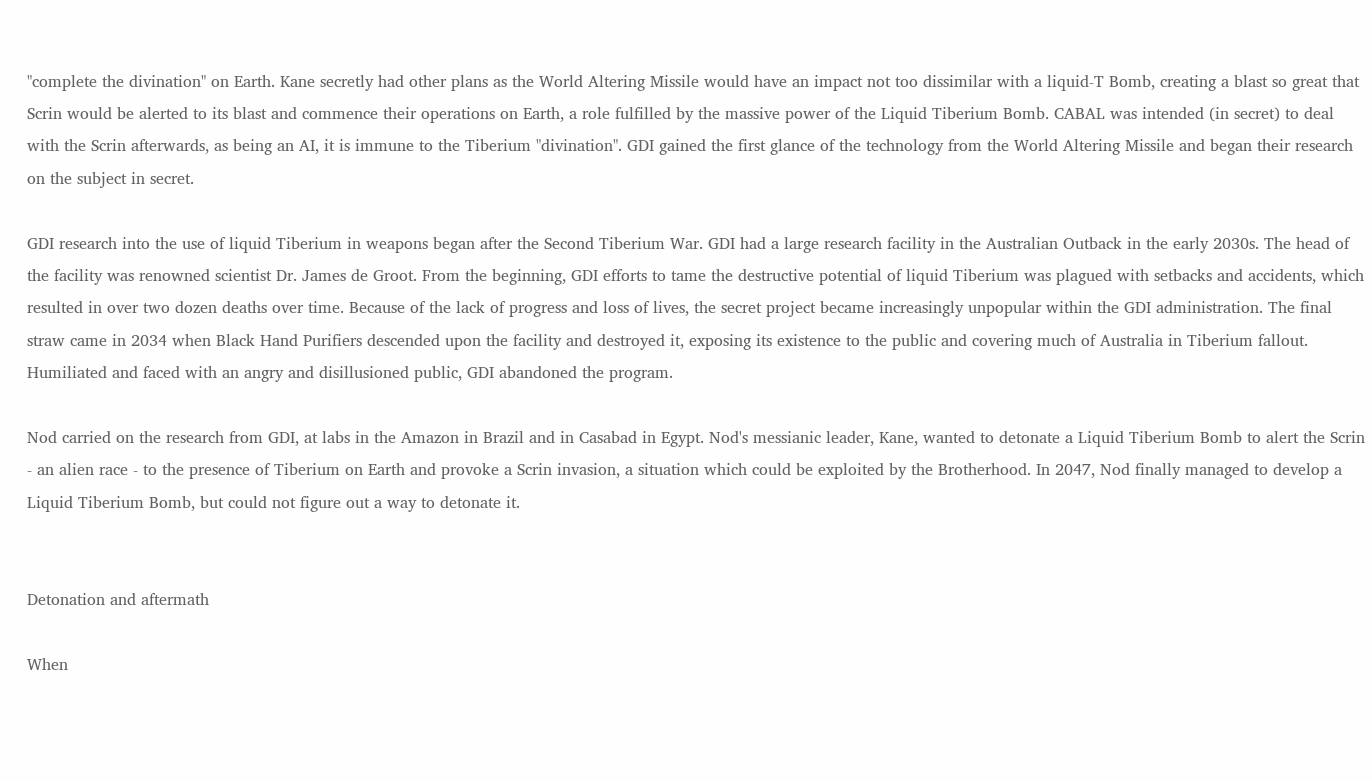"complete the divination" on Earth. Kane secretly had other plans as the World Altering Missile would have an impact not too dissimilar with a liquid-T Bomb, creating a blast so great that Scrin would be alerted to its blast and commence their operations on Earth, a role fulfilled by the massive power of the Liquid Tiberium Bomb. CABAL was intended (in secret) to deal with the Scrin afterwards, as being an AI, it is immune to the Tiberium "divination". GDI gained the first glance of the technology from the World Altering Missile and began their research on the subject in secret.

GDI research into the use of liquid Tiberium in weapons began after the Second Tiberium War. GDI had a large research facility in the Australian Outback in the early 2030s. The head of the facility was renowned scientist Dr. James de Groot. From the beginning, GDI efforts to tame the destructive potential of liquid Tiberium was plagued with setbacks and accidents, which resulted in over two dozen deaths over time. Because of the lack of progress and loss of lives, the secret project became increasingly unpopular within the GDI administration. The final straw came in 2034 when Black Hand Purifiers descended upon the facility and destroyed it, exposing its existence to the public and covering much of Australia in Tiberium fallout. Humiliated and faced with an angry and disillusioned public, GDI abandoned the program.

Nod carried on the research from GDI, at labs in the Amazon in Brazil and in Casabad in Egypt. Nod's messianic leader, Kane, wanted to detonate a Liquid Tiberium Bomb to alert the Scrin - an alien race - to the presence of Tiberium on Earth and provoke a Scrin invasion, a situation which could be exploited by the Brotherhood. In 2047, Nod finally managed to develop a Liquid Tiberium Bomb, but could not figure out a way to detonate it.


Detonation and aftermath

When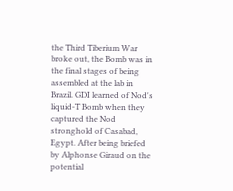the Third Tiberium War broke out, the Bomb was in the final stages of being assembled at the lab in Brazil. GDI learned of Nod's liquid-T Bomb when they captured the Nod stronghold of Casabad, Egypt. After being briefed by Alphonse Giraud on the potential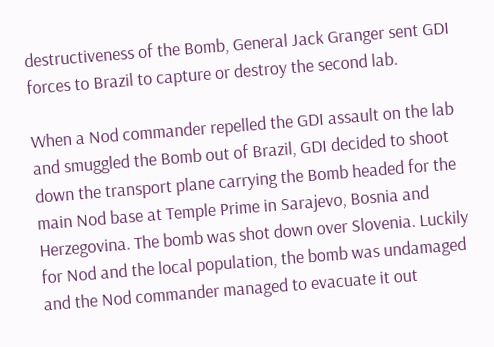destructiveness of the Bomb, General Jack Granger sent GDI forces to Brazil to capture or destroy the second lab.

When a Nod commander repelled the GDI assault on the lab and smuggled the Bomb out of Brazil, GDI decided to shoot down the transport plane carrying the Bomb headed for the main Nod base at Temple Prime in Sarajevo, Bosnia and Herzegovina. The bomb was shot down over Slovenia. Luckily for Nod and the local population, the bomb was undamaged and the Nod commander managed to evacuate it out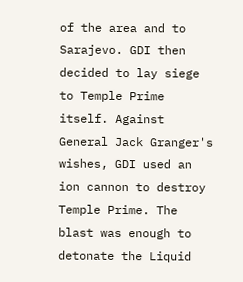of the area and to Sarajevo. GDI then decided to lay siege to Temple Prime itself. Against General Jack Granger's wishes, GDI used an ion cannon to destroy Temple Prime. The blast was enough to detonate the Liquid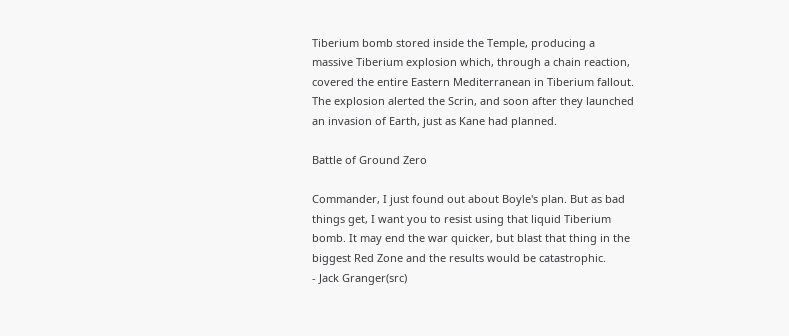Tiberium bomb stored inside the Temple, producing a massive Tiberium explosion which, through a chain reaction, covered the entire Eastern Mediterranean in Tiberium fallout. The explosion alerted the Scrin, and soon after they launched an invasion of Earth, just as Kane had planned.

Battle of Ground Zero

Commander, I just found out about Boyle's plan. But as bad things get, I want you to resist using that liquid Tiberium bomb. It may end the war quicker, but blast that thing in the biggest Red Zone and the results would be catastrophic.
- Jack Granger(src)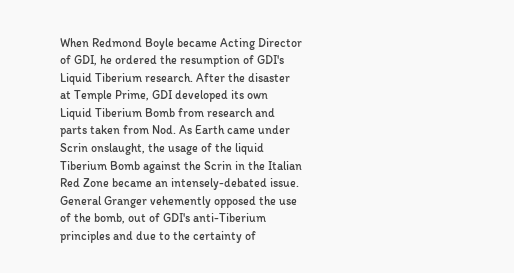When Redmond Boyle became Acting Director of GDI, he ordered the resumption of GDI's Liquid Tiberium research. After the disaster at Temple Prime, GDI developed its own Liquid Tiberium Bomb from research and parts taken from Nod. As Earth came under Scrin onslaught, the usage of the liquid Tiberium Bomb against the Scrin in the Italian Red Zone became an intensely-debated issue. General Granger vehemently opposed the use of the bomb, out of GDI's anti-Tiberium principles and due to the certainty of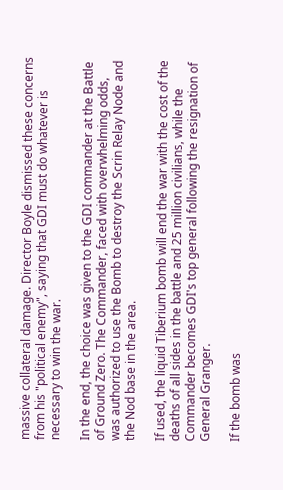massive collateral damage. Director Boyle dismissed these concerns from his "political enemy", saying that GDI must do whatever is necessary to win the war.

In the end, the choice was given to the GDI commander at the Battle of Ground Zero. The Commander, faced with overwhelming odds, was authorized to use the Bomb to destroy the Scrin Relay Node and the Nod base in the area.

If used, the liquid Tiberium bomb will end the war with the cost of the deaths of all sides in the battle and 25 million civilians, while the Commander becomes GDI's top general following the resignation of General Granger.

If the bomb was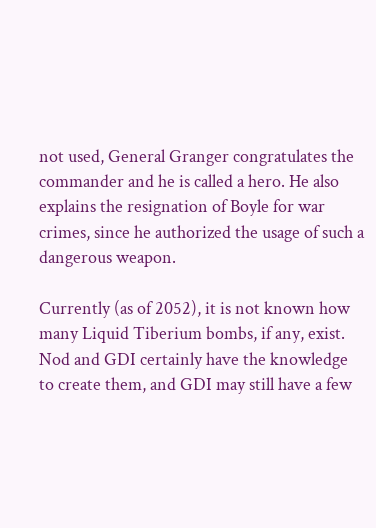not used, General Granger congratulates the commander and he is called a hero. He also explains the resignation of Boyle for war crimes, since he authorized the usage of such a dangerous weapon.

Currently (as of 2052), it is not known how many Liquid Tiberium bombs, if any, exist. Nod and GDI certainly have the knowledge to create them, and GDI may still have a few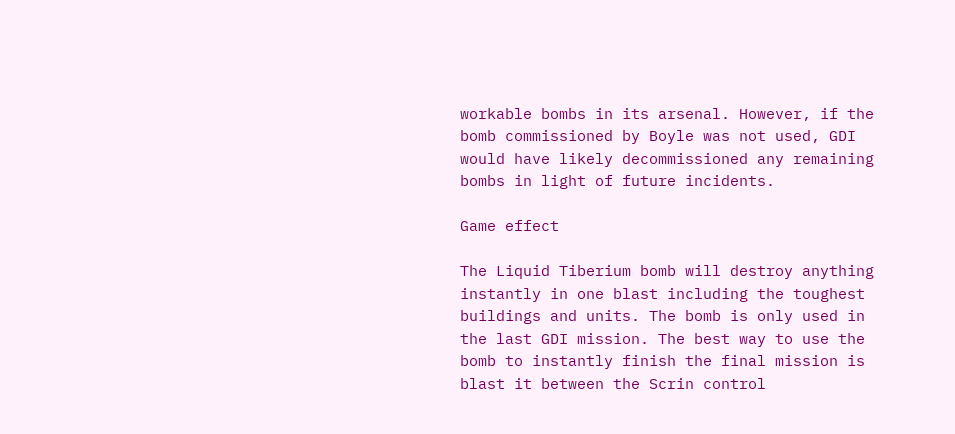workable bombs in its arsenal. However, if the bomb commissioned by Boyle was not used, GDI would have likely decommissioned any remaining bombs in light of future incidents.

Game effect

The Liquid Tiberium bomb will destroy anything instantly in one blast including the toughest buildings and units. The bomb is only used in the last GDI mission. The best way to use the bomb to instantly finish the final mission is blast it between the Scrin control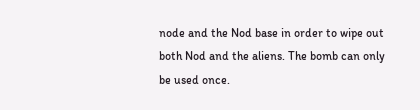node and the Nod base in order to wipe out both Nod and the aliens. The bomb can only be used once.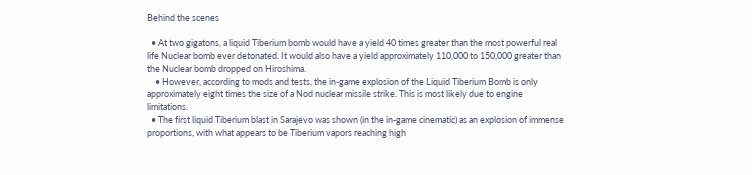Behind the scenes

  • At two gigatons, a liquid Tiberium bomb would have a yield 40 times greater than the most powerful real life Nuclear bomb ever detonated. It would also have a yield approximately 110,000 to 150,000 greater than the Nuclear bomb dropped on Hiroshima.
    • However, according to mods and tests, the in-game explosion of the Liquid Tiberium Bomb is only approximately eight times the size of a Nod nuclear missile strike. This is most likely due to engine limitations.
  • The first liquid Tiberium blast in Sarajevo was shown (in the in-game cinematic) as an explosion of immense proportions, with what appears to be Tiberium vapors reaching high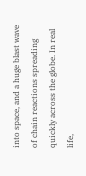into space, and a huge blast wave of chain reactions spreading quickly across the globe. In real life,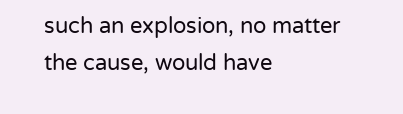such an explosion, no matter the cause, would have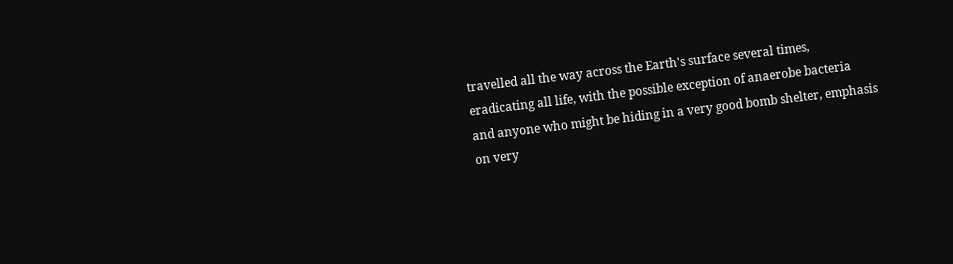travelled all the way across the Earth's surface several times, eradicating all life, with the possible exception of anaerobe bacteria and anyone who might be hiding in a very good bomb shelter, emphasis on very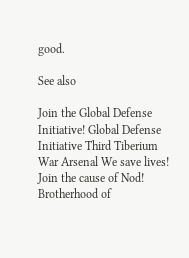good.

See also

Join the Global Defense Initiative! Global Defense Initiative Third Tiberium War Arsenal We save lives!
Join the cause of Nod! Brotherhood of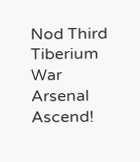Nod Third Tiberium War Arsenal Ascend!